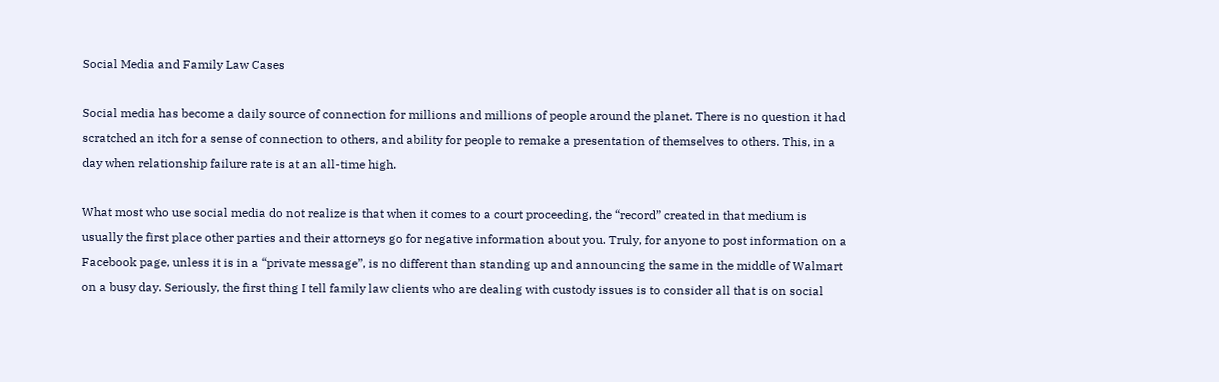Social Media and Family Law Cases

Social media has become a daily source of connection for millions and millions of people around the planet. There is no question it had scratched an itch for a sense of connection to others, and ability for people to remake a presentation of themselves to others. This, in a day when relationship failure rate is at an all-time high.

What most who use social media do not realize is that when it comes to a court proceeding, the “record” created in that medium is usually the first place other parties and their attorneys go for negative information about you. Truly, for anyone to post information on a Facebook page, unless it is in a “private message”, is no different than standing up and announcing the same in the middle of Walmart on a busy day. Seriously, the first thing I tell family law clients who are dealing with custody issues is to consider all that is on social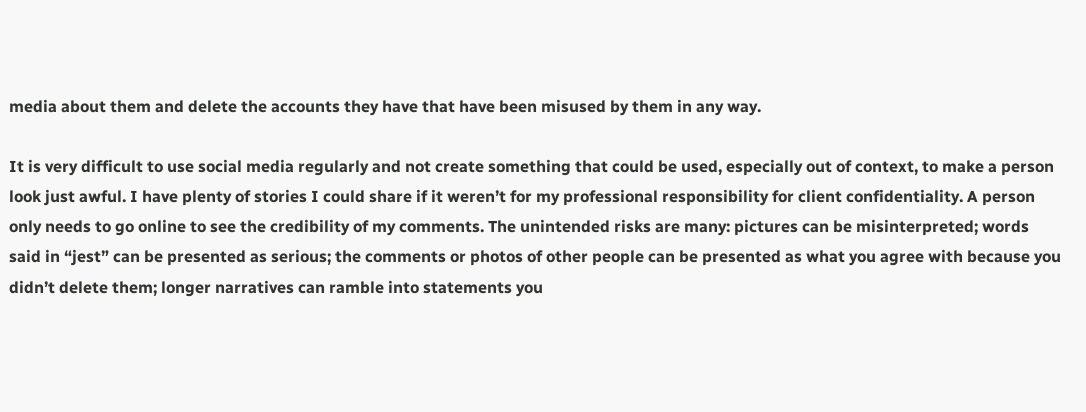media about them and delete the accounts they have that have been misused by them in any way.

It is very difficult to use social media regularly and not create something that could be used, especially out of context, to make a person look just awful. I have plenty of stories I could share if it weren’t for my professional responsibility for client confidentiality. A person only needs to go online to see the credibility of my comments. The unintended risks are many: pictures can be misinterpreted; words said in “jest” can be presented as serious; the comments or photos of other people can be presented as what you agree with because you didn’t delete them; longer narratives can ramble into statements you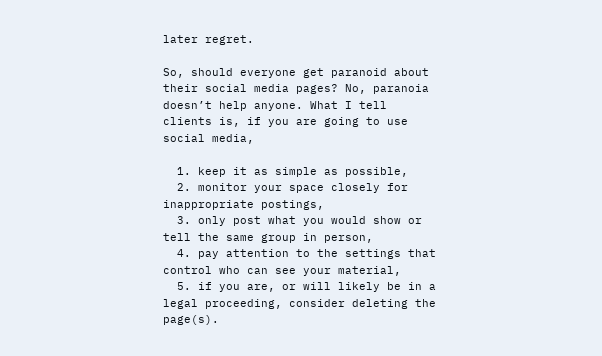later regret.

So, should everyone get paranoid about their social media pages? No, paranoia doesn’t help anyone. What I tell clients is, if you are going to use social media,

  1. keep it as simple as possible,
  2. monitor your space closely for inappropriate postings,
  3. only post what you would show or tell the same group in person,
  4. pay attention to the settings that control who can see your material,
  5. if you are, or will likely be in a legal proceeding, consider deleting the page(s).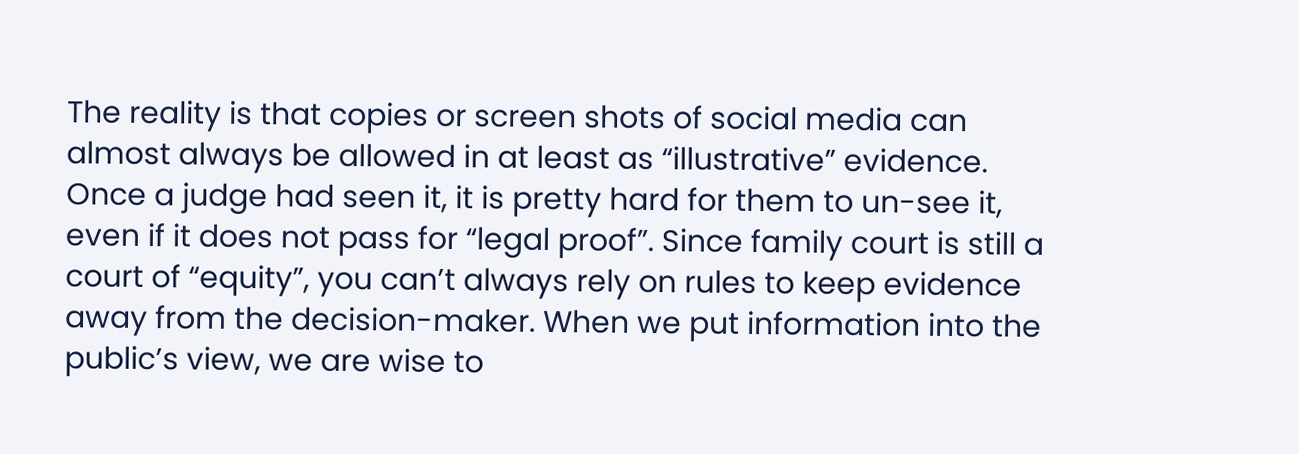The reality is that copies or screen shots of social media can almost always be allowed in at least as “illustrative” evidence. Once a judge had seen it, it is pretty hard for them to un-see it, even if it does not pass for “legal proof”. Since family court is still a court of “equity”, you can’t always rely on rules to keep evidence away from the decision-maker. When we put information into the public’s view, we are wise to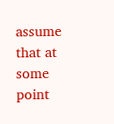assume that at some point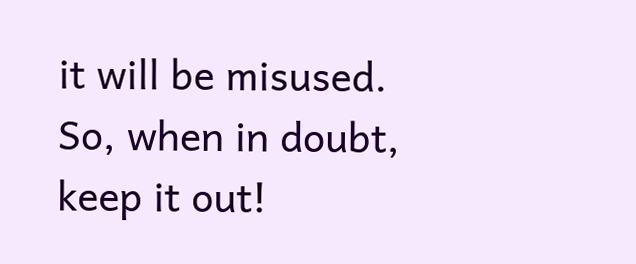it will be misused. So, when in doubt, keep it out!